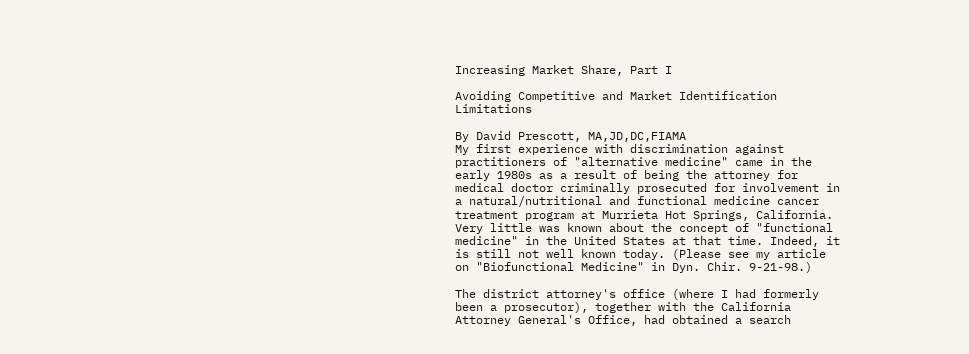Increasing Market Share, Part I

Avoiding Competitive and Market Identification Limitations

By David Prescott, MA,JD,DC,FIAMA
My first experience with discrimination against practitioners of "alternative medicine" came in the early 1980s as a result of being the attorney for medical doctor criminally prosecuted for involvement in a natural/nutritional and functional medicine cancer treatment program at Murrieta Hot Springs, California. Very little was known about the concept of "functional medicine" in the United States at that time. Indeed, it is still not well known today. (Please see my article on "Biofunctional Medicine" in Dyn. Chir. 9-21-98.)

The district attorney's office (where I had formerly been a prosecutor), together with the California Attorney General's Office, had obtained a search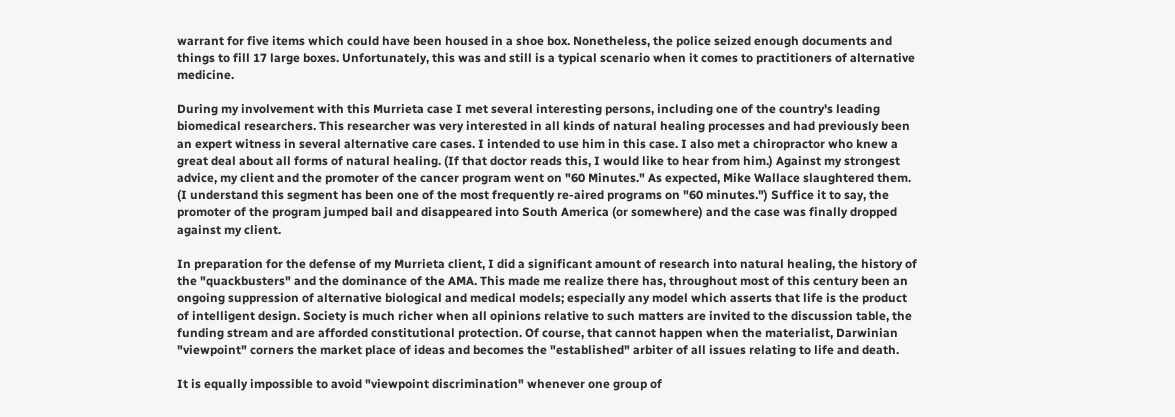warrant for five items which could have been housed in a shoe box. Nonetheless, the police seized enough documents and things to fill 17 large boxes. Unfortunately, this was and still is a typical scenario when it comes to practitioners of alternative medicine.

During my involvement with this Murrieta case I met several interesting persons, including one of the country's leading biomedical researchers. This researcher was very interested in all kinds of natural healing processes and had previously been an expert witness in several alternative care cases. I intended to use him in this case. I also met a chiropractor who knew a great deal about all forms of natural healing. (If that doctor reads this, I would like to hear from him.) Against my strongest advice, my client and the promoter of the cancer program went on "60 Minutes." As expected, Mike Wallace slaughtered them. (I understand this segment has been one of the most frequently re-aired programs on "60 minutes.") Suffice it to say, the promoter of the program jumped bail and disappeared into South America (or somewhere) and the case was finally dropped against my client.

In preparation for the defense of my Murrieta client, I did a significant amount of research into natural healing, the history of the "quackbusters" and the dominance of the AMA. This made me realize there has, throughout most of this century been an ongoing suppression of alternative biological and medical models; especially any model which asserts that life is the product of intelligent design. Society is much richer when all opinions relative to such matters are invited to the discussion table, the funding stream and are afforded constitutional protection. Of course, that cannot happen when the materialist, Darwinian "viewpoint" corners the market place of ideas and becomes the "established" arbiter of all issues relating to life and death.

It is equally impossible to avoid "viewpoint discrimination" whenever one group of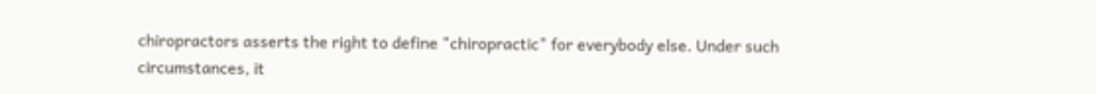chiropractors asserts the right to define "chiropractic" for everybody else. Under such circumstances, it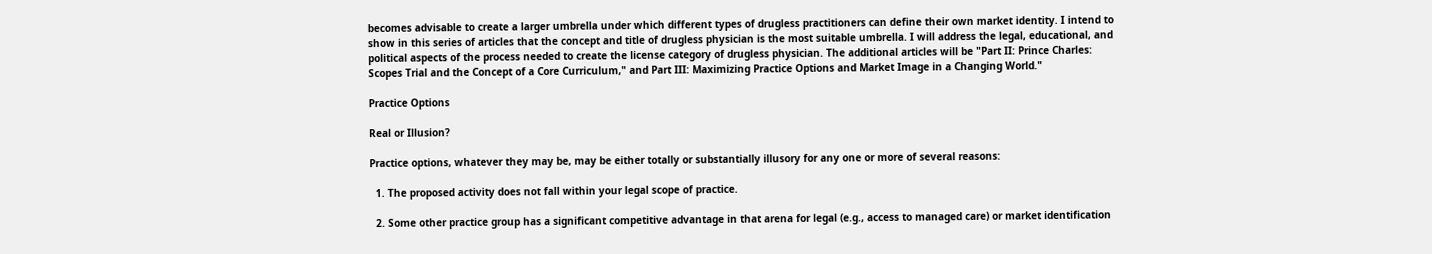becomes advisable to create a larger umbrella under which different types of drugless practitioners can define their own market identity. I intend to show in this series of articles that the concept and title of drugless physician is the most suitable umbrella. I will address the legal, educational, and political aspects of the process needed to create the license category of drugless physician. The additional articles will be "Part II: Prince Charles: Scopes Trial and the Concept of a Core Curriculum," and Part III: Maximizing Practice Options and Market Image in a Changing World."

Practice Options

Real or Illusion?

Practice options, whatever they may be, may be either totally or substantially illusory for any one or more of several reasons:

  1. The proposed activity does not fall within your legal scope of practice.

  2. Some other practice group has a significant competitive advantage in that arena for legal (e.g., access to managed care) or market identification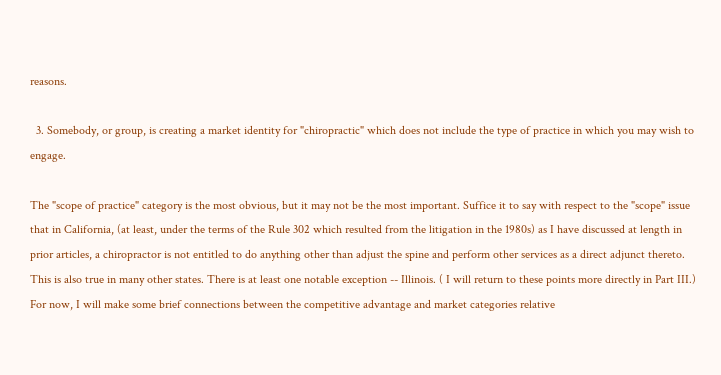reasons.

  3. Somebody, or group, is creating a market identity for "chiropractic" which does not include the type of practice in which you may wish to engage.

The "scope of practice" category is the most obvious, but it may not be the most important. Suffice it to say with respect to the "scope" issue that in California, (at least, under the terms of the Rule 302 which resulted from the litigation in the 1980s) as I have discussed at length in prior articles, a chiropractor is not entitled to do anything other than adjust the spine and perform other services as a direct adjunct thereto. This is also true in many other states. There is at least one notable exception -- Illinois. ( I will return to these points more directly in Part III.) For now, I will make some brief connections between the competitive advantage and market categories relative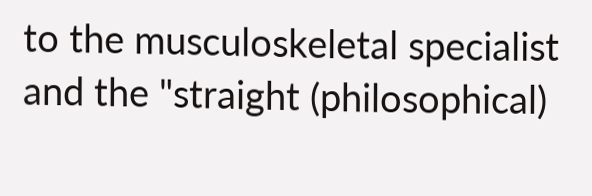to the musculoskeletal specialist and the "straight (philosophical)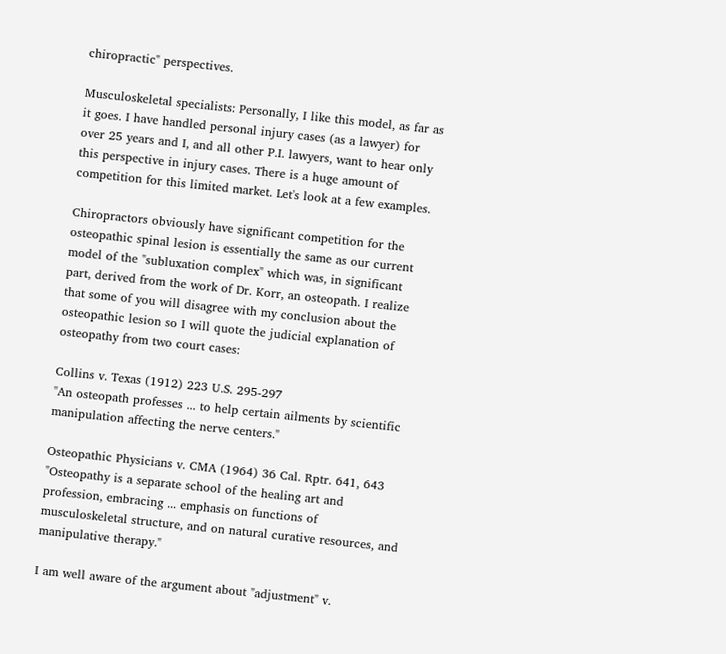chiropractic" perspectives.

Musculoskeletal specialists: Personally, I like this model, as far as it goes. I have handled personal injury cases (as a lawyer) for over 25 years and I, and all other P.I. lawyers, want to hear only this perspective in injury cases. There is a huge amount of competition for this limited market. Let's look at a few examples.

Chiropractors obviously have significant competition for the osteopathic spinal lesion is essentially the same as our current model of the "subluxation complex" which was, in significant part, derived from the work of Dr. Korr, an osteopath. I realize that some of you will disagree with my conclusion about the osteopathic lesion so I will quote the judicial explanation of osteopathy from two court cases:

Collins v. Texas (1912) 223 U.S. 295-297
"An osteopath professes ... to help certain ailments by scientific manipulation affecting the nerve centers."

Osteopathic Physicians v. CMA (1964) 36 Cal. Rptr. 641, 643
"Osteopathy is a separate school of the healing art and profession, embracing ... emphasis on functions of musculoskeletal structure, and on natural curative resources, and manipulative therapy."

I am well aware of the argument about "adjustment" v.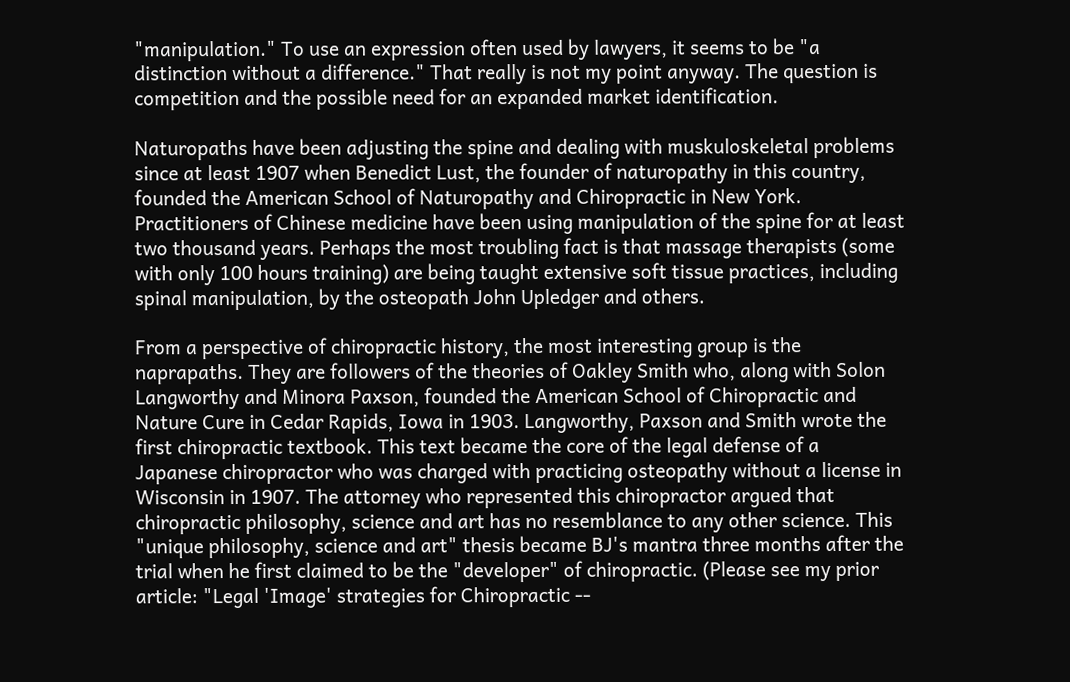"manipulation." To use an expression often used by lawyers, it seems to be "a distinction without a difference." That really is not my point anyway. The question is competition and the possible need for an expanded market identification.

Naturopaths have been adjusting the spine and dealing with muskuloskeletal problems since at least 1907 when Benedict Lust, the founder of naturopathy in this country, founded the American School of Naturopathy and Chiropractic in New York. Practitioners of Chinese medicine have been using manipulation of the spine for at least two thousand years. Perhaps the most troubling fact is that massage therapists (some with only 100 hours training) are being taught extensive soft tissue practices, including spinal manipulation, by the osteopath John Upledger and others.

From a perspective of chiropractic history, the most interesting group is the naprapaths. They are followers of the theories of Oakley Smith who, along with Solon Langworthy and Minora Paxson, founded the American School of Chiropractic and Nature Cure in Cedar Rapids, Iowa in 1903. Langworthy, Paxson and Smith wrote the first chiropractic textbook. This text became the core of the legal defense of a Japanese chiropractor who was charged with practicing osteopathy without a license in Wisconsin in 1907. The attorney who represented this chiropractor argued that chiropractic philosophy, science and art has no resemblance to any other science. This "unique philosophy, science and art" thesis became BJ's mantra three months after the trial when he first claimed to be the "developer" of chiropractic. (Please see my prior article: "Legal 'Image' strategies for Chiropractic --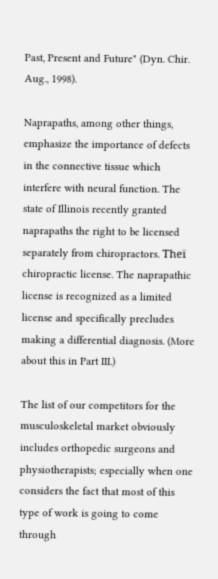Past, Present and Future" (Dyn. Chir. Aug., 1998).

Naprapaths, among other things, emphasize the importance of defects in the connective tissue which interfere with neural function. The state of Illinois recently granted naprapaths the right to be licensed separately from chiropractors. Theï chiropractic license. The naprapathic license is recognized as a limited license and specifically precludes making a differential diagnosis. (More about this in Part III.)

The list of our competitors for the musculoskeletal market obviously includes orthopedic surgeons and physiotherapists; especially when one considers the fact that most of this type of work is going to come through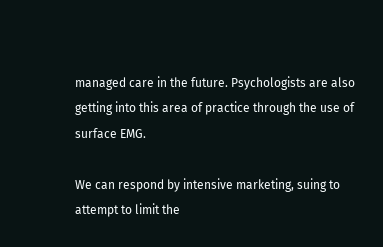managed care in the future. Psychologists are also getting into this area of practice through the use of surface EMG.

We can respond by intensive marketing, suing to attempt to limit the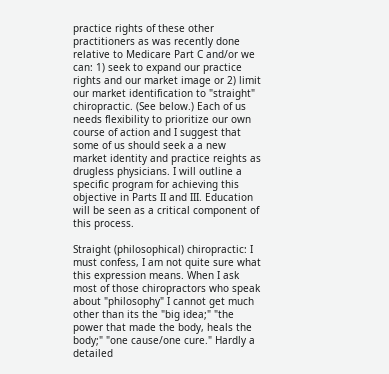practice rights of these other practitioners as was recently done relative to Medicare Part C and/or we can: 1) seek to expand our practice rights and our market image or 2) limit our market identification to "straight" chiropractic. (See below.) Each of us needs flexibility to prioritize our own course of action and I suggest that some of us should seek a a new market identity and practice reights as drugless physicians. I will outline a specific program for achieving this objective in Parts II and III. Education will be seen as a critical component of this process.

Straight (philosophical) chiropractic: I must confess, I am not quite sure what this expression means. When I ask most of those chiropractors who speak about "philosophy" I cannot get much other than its the "big idea;" "the power that made the body, heals the body;" "one cause/one cure." Hardly a detailed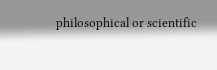philosophical or scientific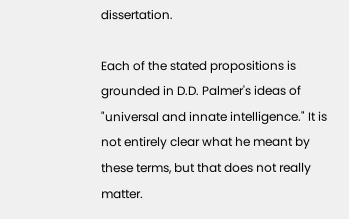dissertation.

Each of the stated propositions is grounded in D.D. Palmer's ideas of "universal and innate intelligence." It is not entirely clear what he meant by these terms, but that does not really matter.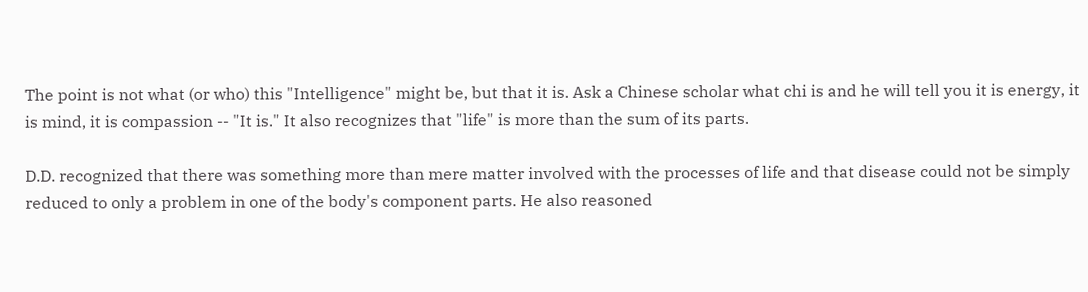The point is not what (or who) this "Intelligence" might be, but that it is. Ask a Chinese scholar what chi is and he will tell you it is energy, it is mind, it is compassion -- "It is." It also recognizes that "life" is more than the sum of its parts.

D.D. recognized that there was something more than mere matter involved with the processes of life and that disease could not be simply reduced to only a problem in one of the body's component parts. He also reasoned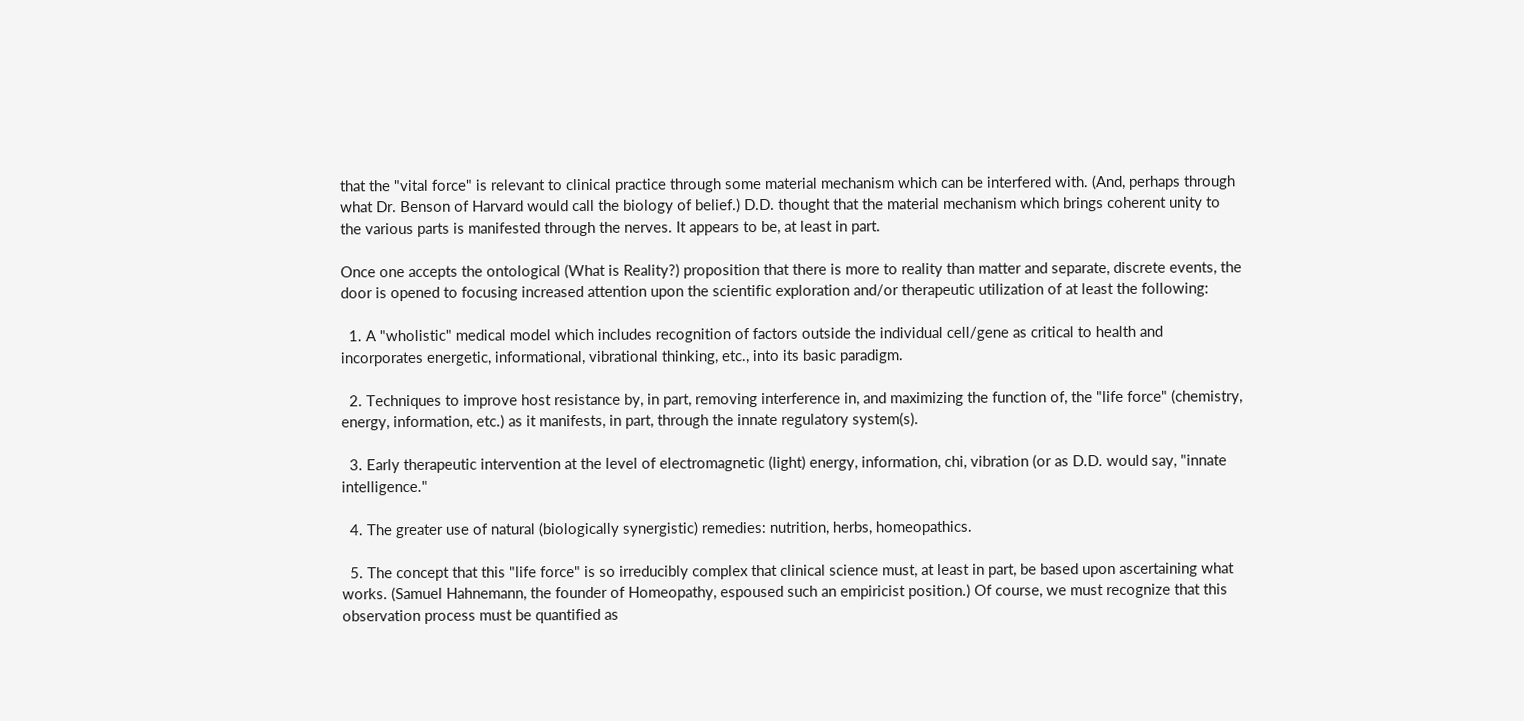that the "vital force" is relevant to clinical practice through some material mechanism which can be interfered with. (And, perhaps through what Dr. Benson of Harvard would call the biology of belief.) D.D. thought that the material mechanism which brings coherent unity to the various parts is manifested through the nerves. It appears to be, at least in part.

Once one accepts the ontological (What is Reality?) proposition that there is more to reality than matter and separate, discrete events, the door is opened to focusing increased attention upon the scientific exploration and/or therapeutic utilization of at least the following:

  1. A "wholistic" medical model which includes recognition of factors outside the individual cell/gene as critical to health and incorporates energetic, informational, vibrational thinking, etc., into its basic paradigm.

  2. Techniques to improve host resistance by, in part, removing interference in, and maximizing the function of, the "life force" (chemistry, energy, information, etc.) as it manifests, in part, through the innate regulatory system(s).

  3. Early therapeutic intervention at the level of electromagnetic (light) energy, information, chi, vibration (or as D.D. would say, "innate intelligence."

  4. The greater use of natural (biologically synergistic) remedies: nutrition, herbs, homeopathics.

  5. The concept that this "life force" is so irreducibly complex that clinical science must, at least in part, be based upon ascertaining what works. (Samuel Hahnemann, the founder of Homeopathy, espoused such an empiricist position.) Of course, we must recognize that this observation process must be quantified as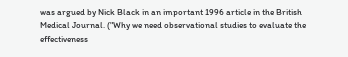was argued by Nick Black in an important 1996 article in the British Medical Journal. ("Why we need observational studies to evaluate the effectiveness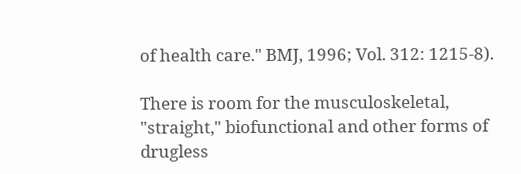of health care." BMJ, 1996; Vol. 312: 1215-8).

There is room for the musculoskeletal, "straight," biofunctional and other forms of drugless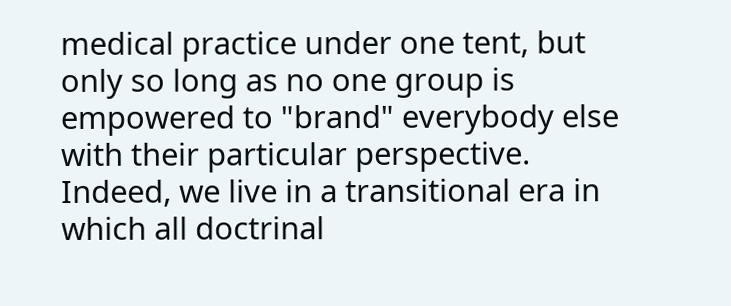medical practice under one tent, but only so long as no one group is empowered to "brand" everybody else with their particular perspective. Indeed, we live in a transitional era in which all doctrinal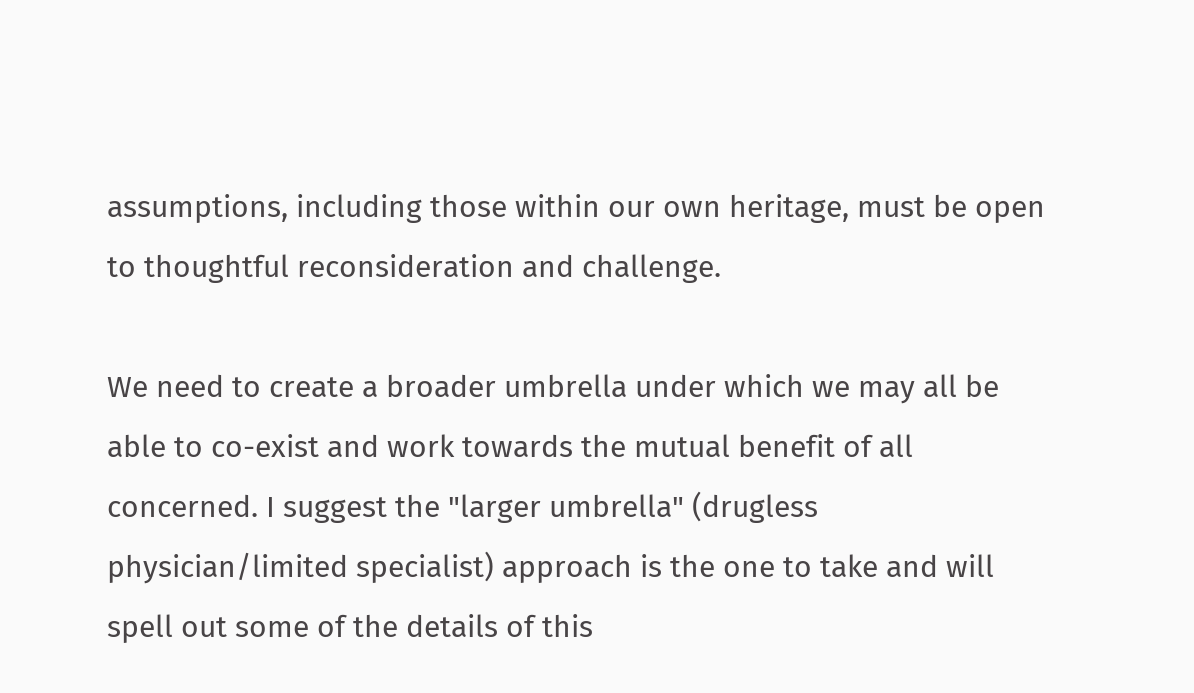assumptions, including those within our own heritage, must be open to thoughtful reconsideration and challenge.

We need to create a broader umbrella under which we may all be able to co-exist and work towards the mutual benefit of all concerned. I suggest the "larger umbrella" (drugless physician/limited specialist) approach is the one to take and will spell out some of the details of this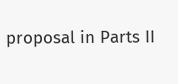proposal in Parts II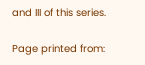and III of this series.

Page printed from: